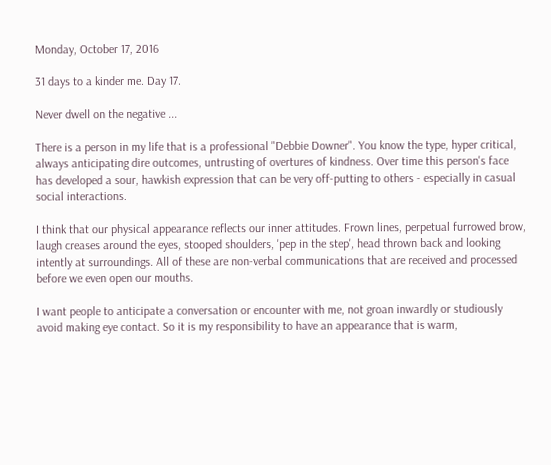Monday, October 17, 2016

31 days to a kinder me. Day 17.

Never dwell on the negative ...

There is a person in my life that is a professional "Debbie Downer". You know the type, hyper critical, always anticipating dire outcomes, untrusting of overtures of kindness. Over time this person's face has developed a sour, hawkish expression that can be very off-putting to others - especially in casual social interactions.

I think that our physical appearance reflects our inner attitudes. Frown lines, perpetual furrowed brow, laugh creases around the eyes, stooped shoulders, 'pep in the step', head thrown back and looking intently at surroundings. All of these are non-verbal communications that are received and processed before we even open our mouths.

I want people to anticipate a conversation or encounter with me, not groan inwardly or studiously avoid making eye contact. So it is my responsibility to have an appearance that is warm,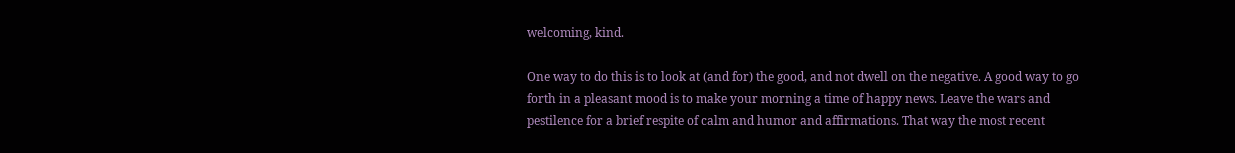welcoming, kind.

One way to do this is to look at (and for) the good, and not dwell on the negative. A good way to go forth in a pleasant mood is to make your morning a time of happy news. Leave the wars and pestilence for a brief respite of calm and humor and affirmations. That way the most recent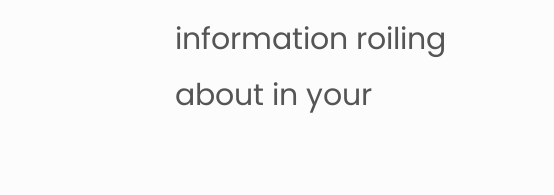information roiling about in your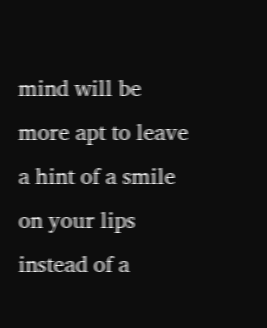mind will be more apt to leave a hint of a smile on your lips instead of a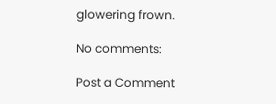glowering frown.

No comments:

Post a Comment